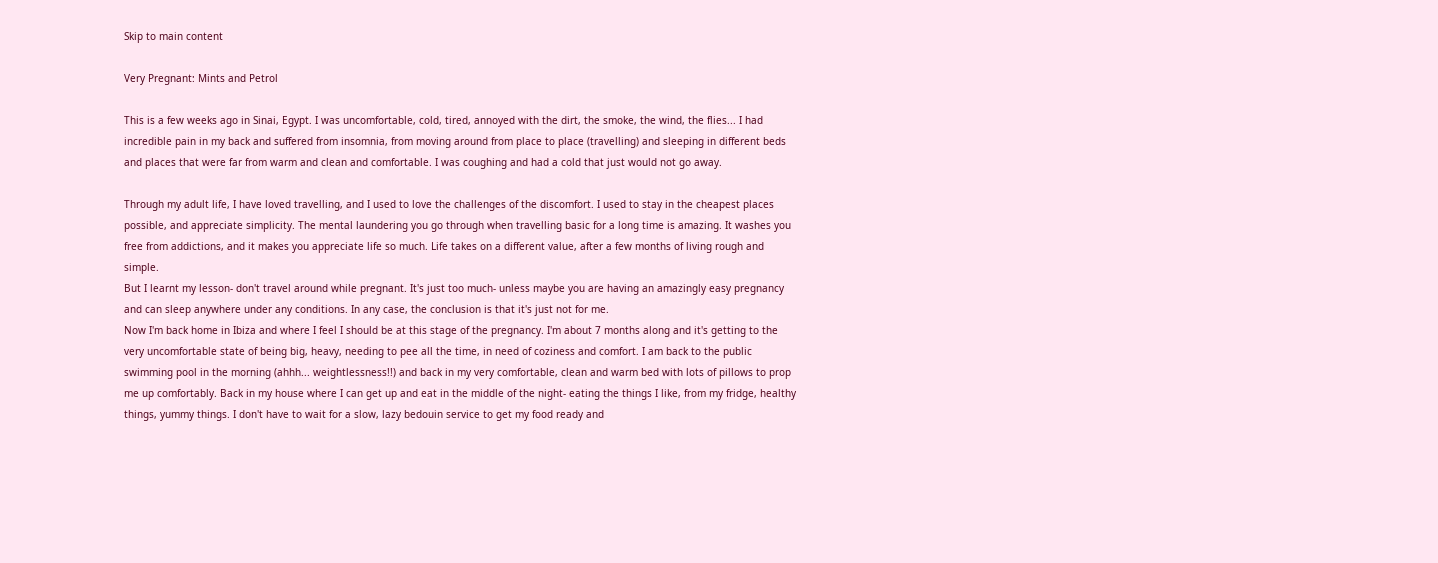Skip to main content

Very Pregnant: Mints and Petrol

This is a few weeks ago in Sinai, Egypt. I was uncomfortable, cold, tired, annoyed with the dirt, the smoke, the wind, the flies... I had incredible pain in my back and suffered from insomnia, from moving around from place to place (travelling) and sleeping in different beds and places that were far from warm and clean and comfortable. I was coughing and had a cold that just would not go away.

Through my adult life, I have loved travelling, and I used to love the challenges of the discomfort. I used to stay in the cheapest places possible, and appreciate simplicity. The mental laundering you go through when travelling basic for a long time is amazing. It washes you free from addictions, and it makes you appreciate life so much. Life takes on a different value, after a few months of living rough and simple.
But I learnt my lesson- don't travel around while pregnant. It's just too much- unless maybe you are having an amazingly easy pregnancy and can sleep anywhere under any conditions. In any case, the conclusion is that it's just not for me.
Now I'm back home in Ibiza and where I feel I should be at this stage of the pregnancy. I'm about 7 months along and it's getting to the very uncomfortable state of being big, heavy, needing to pee all the time, in need of coziness and comfort. I am back to the public swimming pool in the morning (ahhh... weightlessness!!) and back in my very comfortable, clean and warm bed with lots of pillows to prop me up comfortably. Back in my house where I can get up and eat in the middle of the night- eating the things I like, from my fridge, healthy things, yummy things. I don't have to wait for a slow, lazy bedouin service to get my food ready and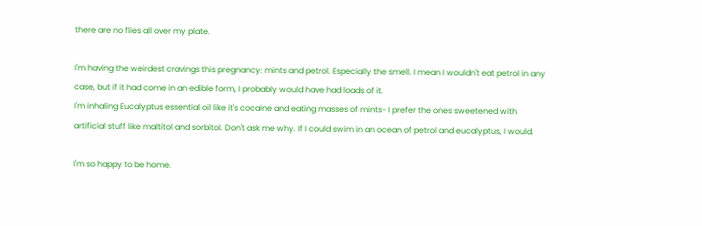there are no flies all over my plate.

I'm having the weirdest cravings this pregnancy: mints and petrol. Especially the smell. I mean I wouldn't eat petrol in any case, but if it had come in an edible form, I probably would have had loads of it.
I'm inhaling Eucalyptus essential oil like it's cocaine and eating masses of mints- I prefer the ones sweetened with artificial stuff like maltitol and sorbitol. Don't ask me why. If I could swim in an ocean of petrol and eucalyptus, I would.

I'm so happy to be home.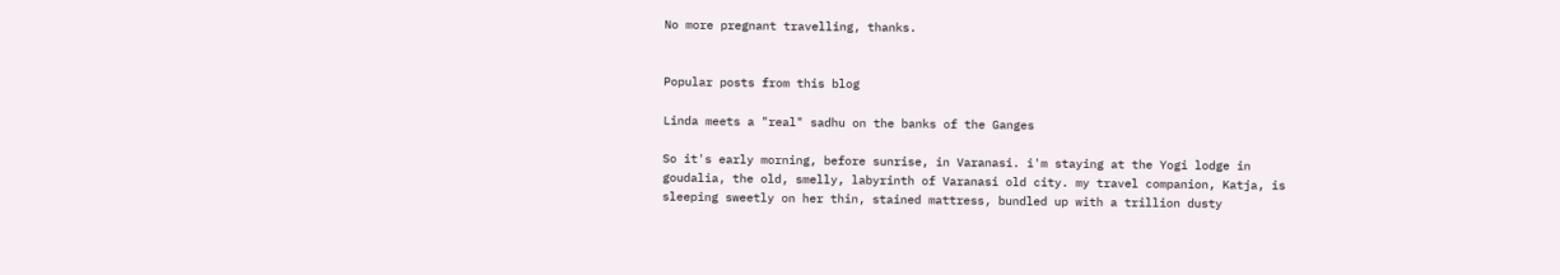No more pregnant travelling, thanks.


Popular posts from this blog

Linda meets a "real" sadhu on the banks of the Ganges

So it's early morning, before sunrise, in Varanasi. i'm staying at the Yogi lodge in goudalia, the old, smelly, labyrinth of Varanasi old city. my travel companion, Katja, is sleeping sweetly on her thin, stained mattress, bundled up with a trillion dusty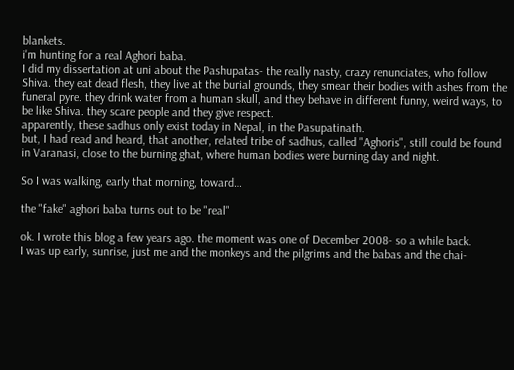blankets.
i'm hunting for a real Aghori baba.
I did my dissertation at uni about the Pashupatas- the really nasty, crazy renunciates, who follow Shiva. they eat dead flesh, they live at the burial grounds, they smear their bodies with ashes from the funeral pyre. they drink water from a human skull, and they behave in different funny, weird ways, to be like Shiva. they scare people and they give respect.
apparently, these sadhus only exist today in Nepal, in the Pasupatinath.
but, I had read and heard, that another, related tribe of sadhus, called "Aghoris", still could be found in Varanasi, close to the burning ghat, where human bodies were burning day and night.

So I was walking, early that morning, toward…

the "fake" aghori baba turns out to be "real"

ok. I wrote this blog a few years ago. the moment was one of December 2008- so a while back.
I was up early, sunrise, just me and the monkeys and the pilgrims and the babas and the chai-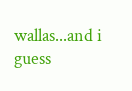wallas...and i guess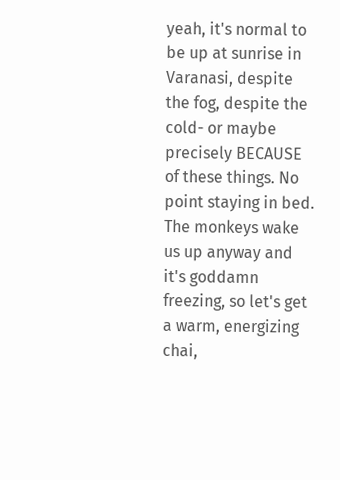yeah, it's normal to be up at sunrise in Varanasi, despite the fog, despite the cold- or maybe precisely BECAUSE of these things. No point staying in bed. The monkeys wake us up anyway and it's goddamn freezing, so let's get a warm, energizing chai,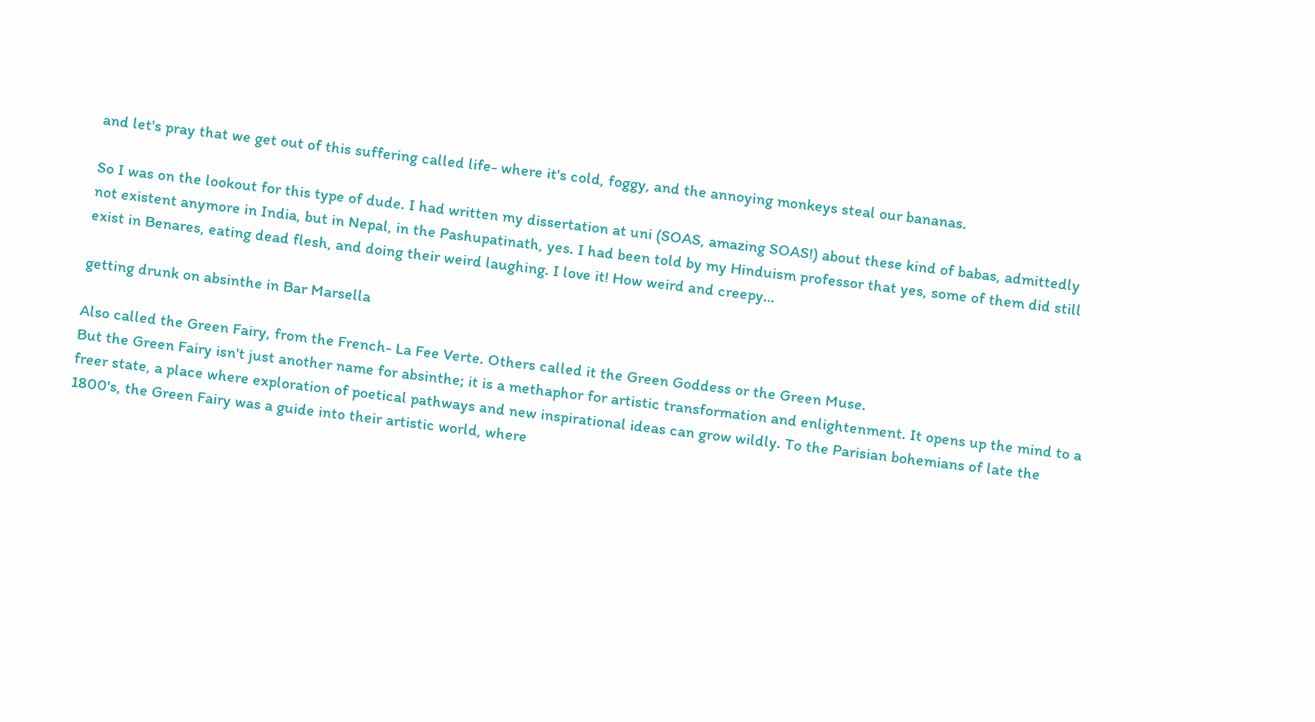and let's pray that we get out of this suffering called life- where it's cold, foggy, and the annoying monkeys steal our bananas.

So I was on the lookout for this type of dude. I had written my dissertation at uni (SOAS, amazing SOAS!) about these kind of babas, admittedly not existent anymore in India, but in Nepal, in the Pashupatinath, yes. I had been told by my Hinduism professor that yes, some of them did still exist in Benares, eating dead flesh, and doing their weird laughing. I love it! How weird and creepy…

getting drunk on absinthe in Bar Marsella

Also called the Green Fairy, from the French- La Fee Verte. Others called it the Green Goddess or the Green Muse.
But the Green Fairy isn't just another name for absinthe; it is a methaphor for artistic transformation and enlightenment. It opens up the mind to a freer state, a place where exploration of poetical pathways and new inspirational ideas can grow wildly. To the Parisian bohemians of late the 1800's, the Green Fairy was a guide into their artistic world, where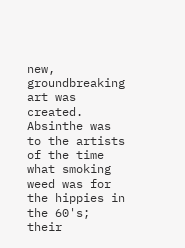new, groundbreaking art was created. Absinthe was to the artists of the time what smoking weed was for the hippies in the 60's; their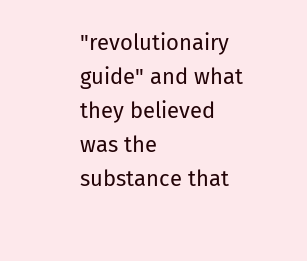"revolutionairy guide" and what they believed was the substance that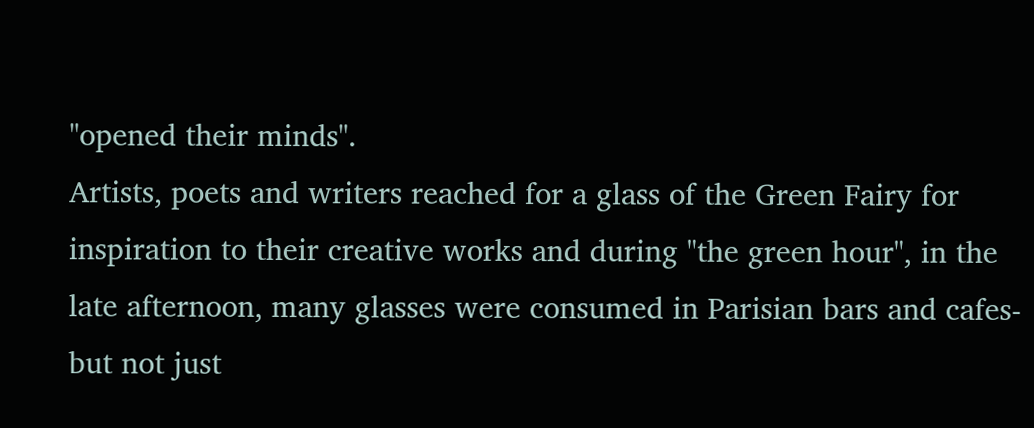"opened their minds".
Artists, poets and writers reached for a glass of the Green Fairy for inspiration to their creative works and during "the green hour", in the late afternoon, many glasses were consumed in Parisian bars and cafes- but not just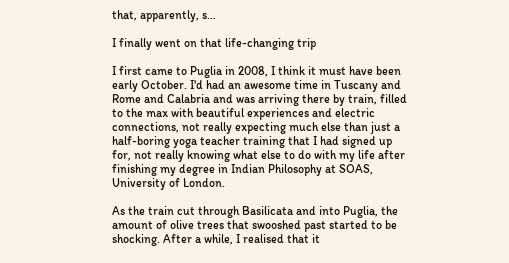that, apparently, s…

I finally went on that life-changing trip

I first came to Puglia in 2008, I think it must have been early October. I'd had an awesome time in Tuscany and Rome and Calabria and was arriving there by train, filled to the max with beautiful experiences and electric connections, not really expecting much else than just a half-boring yoga teacher training that I had signed up for, not really knowing what else to do with my life after finishing my degree in Indian Philosophy at SOAS, University of London.

As the train cut through Basilicata and into Puglia, the amount of olive trees that swooshed past started to be shocking. After a while, I realised that it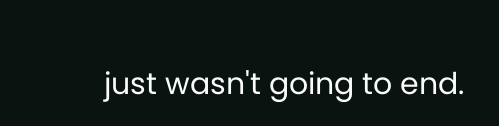just wasn't going to end.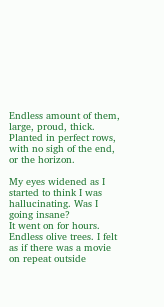Endless amount of them, large, proud, thick. Planted in perfect rows, with no sigh of the end, or the horizon.

My eyes widened as I started to think I was hallucinating. Was I going insane?
It went on for hours. Endless olive trees. I felt as if there was a movie on repeat outside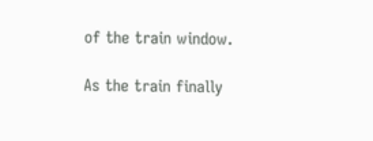of the train window.

As the train finally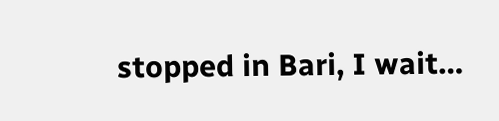stopped in Bari, I wait…